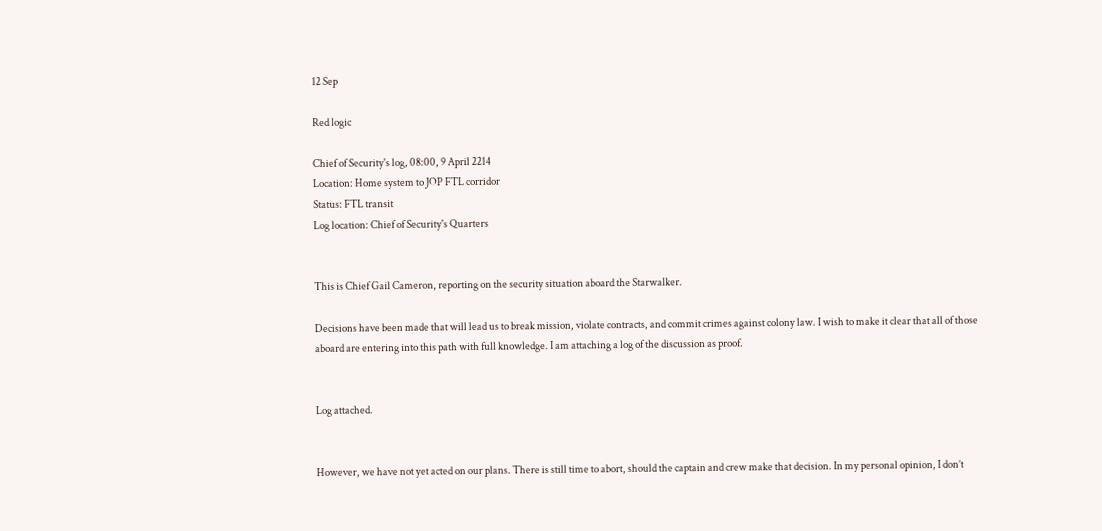12 Sep

Red logic

Chief of Security's log, 08:00, 9 April 2214
Location: Home system to JOP FTL corridor
Status: FTL transit
Log location: Chief of Security's Quarters


This is Chief Gail Cameron, reporting on the security situation aboard the Starwalker.

Decisions have been made that will lead us to break mission, violate contracts, and commit crimes against colony law. I wish to make it clear that all of those aboard are entering into this path with full knowledge. I am attaching a log of the discussion as proof.


Log attached.


However, we have not yet acted on our plans. There is still time to abort, should the captain and crew make that decision. In my personal opinion, I don’t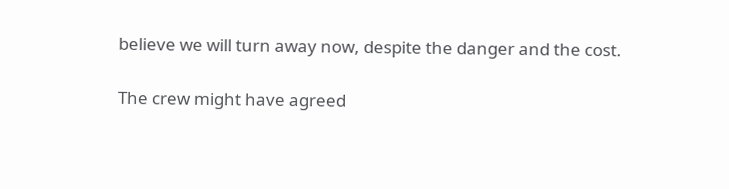believe we will turn away now, despite the danger and the cost.

The crew might have agreed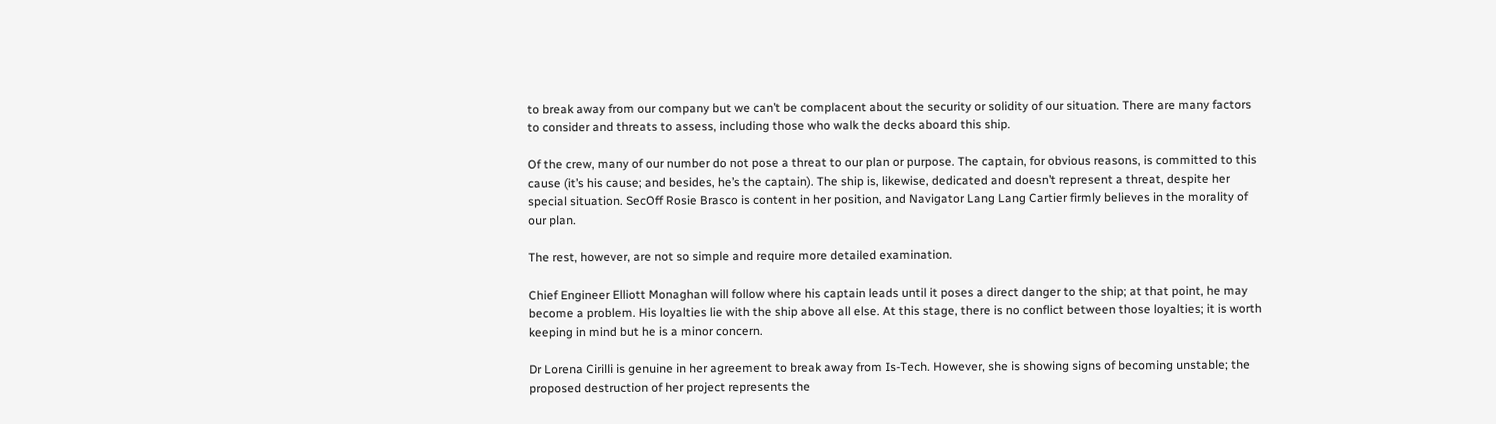to break away from our company but we can’t be complacent about the security or solidity of our situation. There are many factors to consider and threats to assess, including those who walk the decks aboard this ship.

Of the crew, many of our number do not pose a threat to our plan or purpose. The captain, for obvious reasons, is committed to this cause (it’s his cause; and besides, he’s the captain). The ship is, likewise, dedicated and doesn’t represent a threat, despite her special situation. SecOff Rosie Brasco is content in her position, and Navigator Lang Lang Cartier firmly believes in the morality of our plan.

The rest, however, are not so simple and require more detailed examination.

Chief Engineer Elliott Monaghan will follow where his captain leads until it poses a direct danger to the ship; at that point, he may become a problem. His loyalties lie with the ship above all else. At this stage, there is no conflict between those loyalties; it is worth keeping in mind but he is a minor concern.

Dr Lorena Cirilli is genuine in her agreement to break away from Is-Tech. However, she is showing signs of becoming unstable; the proposed destruction of her project represents the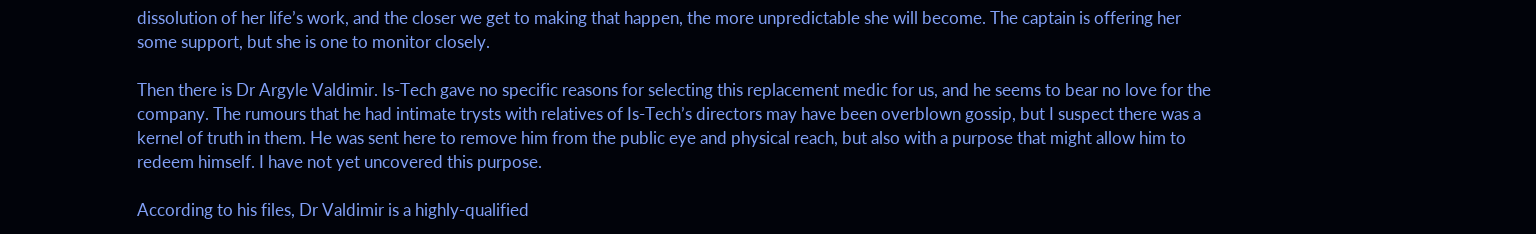dissolution of her life’s work, and the closer we get to making that happen, the more unpredictable she will become. The captain is offering her some support, but she is one to monitor closely.

Then there is Dr Argyle Valdimir. Is-Tech gave no specific reasons for selecting this replacement medic for us, and he seems to bear no love for the company. The rumours that he had intimate trysts with relatives of Is-Tech’s directors may have been overblown gossip, but I suspect there was a kernel of truth in them. He was sent here to remove him from the public eye and physical reach, but also with a purpose that might allow him to redeem himself. I have not yet uncovered this purpose.

According to his files, Dr Valdimir is a highly-qualified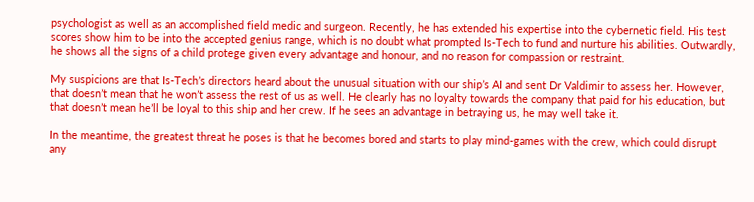psychologist as well as an accomplished field medic and surgeon. Recently, he has extended his expertise into the cybernetic field. His test scores show him to be into the accepted genius range, which is no doubt what prompted Is-Tech to fund and nurture his abilities. Outwardly, he shows all the signs of a child protege given every advantage and honour, and no reason for compassion or restraint.

My suspicions are that Is-Tech’s directors heard about the unusual situation with our ship’s AI and sent Dr Valdimir to assess her. However, that doesn’t mean that he won’t assess the rest of us as well. He clearly has no loyalty towards the company that paid for his education, but that doesn’t mean he’ll be loyal to this ship and her crew. If he sees an advantage in betraying us, he may well take it.

In the meantime, the greatest threat he poses is that he becomes bored and starts to play mind-games with the crew, which could disrupt any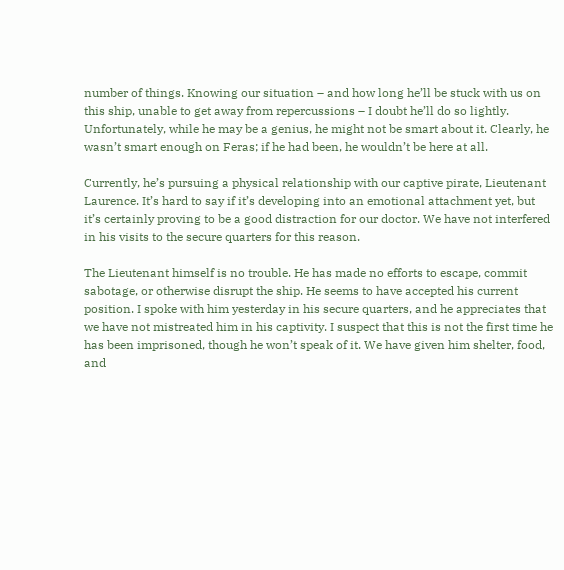number of things. Knowing our situation – and how long he’ll be stuck with us on this ship, unable to get away from repercussions – I doubt he’ll do so lightly. Unfortunately, while he may be a genius, he might not be smart about it. Clearly, he wasn’t smart enough on Feras; if he had been, he wouldn’t be here at all.

Currently, he’s pursuing a physical relationship with our captive pirate, Lieutenant Laurence. It’s hard to say if it’s developing into an emotional attachment yet, but it’s certainly proving to be a good distraction for our doctor. We have not interfered in his visits to the secure quarters for this reason.

The Lieutenant himself is no trouble. He has made no efforts to escape, commit sabotage, or otherwise disrupt the ship. He seems to have accepted his current position. I spoke with him yesterday in his secure quarters, and he appreciates that we have not mistreated him in his captivity. I suspect that this is not the first time he has been imprisoned, though he won’t speak of it. We have given him shelter, food, and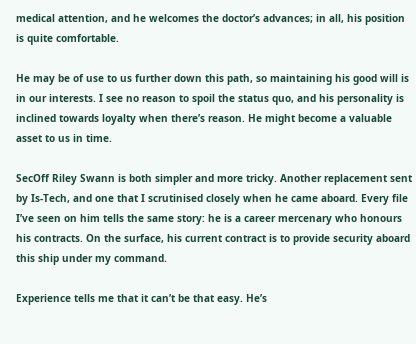medical attention, and he welcomes the doctor’s advances; in all, his position is quite comfortable.

He may be of use to us further down this path, so maintaining his good will is in our interests. I see no reason to spoil the status quo, and his personality is inclined towards loyalty when there’s reason. He might become a valuable asset to us in time.

SecOff Riley Swann is both simpler and more tricky. Another replacement sent by Is-Tech, and one that I scrutinised closely when he came aboard. Every file I’ve seen on him tells the same story: he is a career mercenary who honours his contracts. On the surface, his current contract is to provide security aboard this ship under my command.

Experience tells me that it can’t be that easy. He’s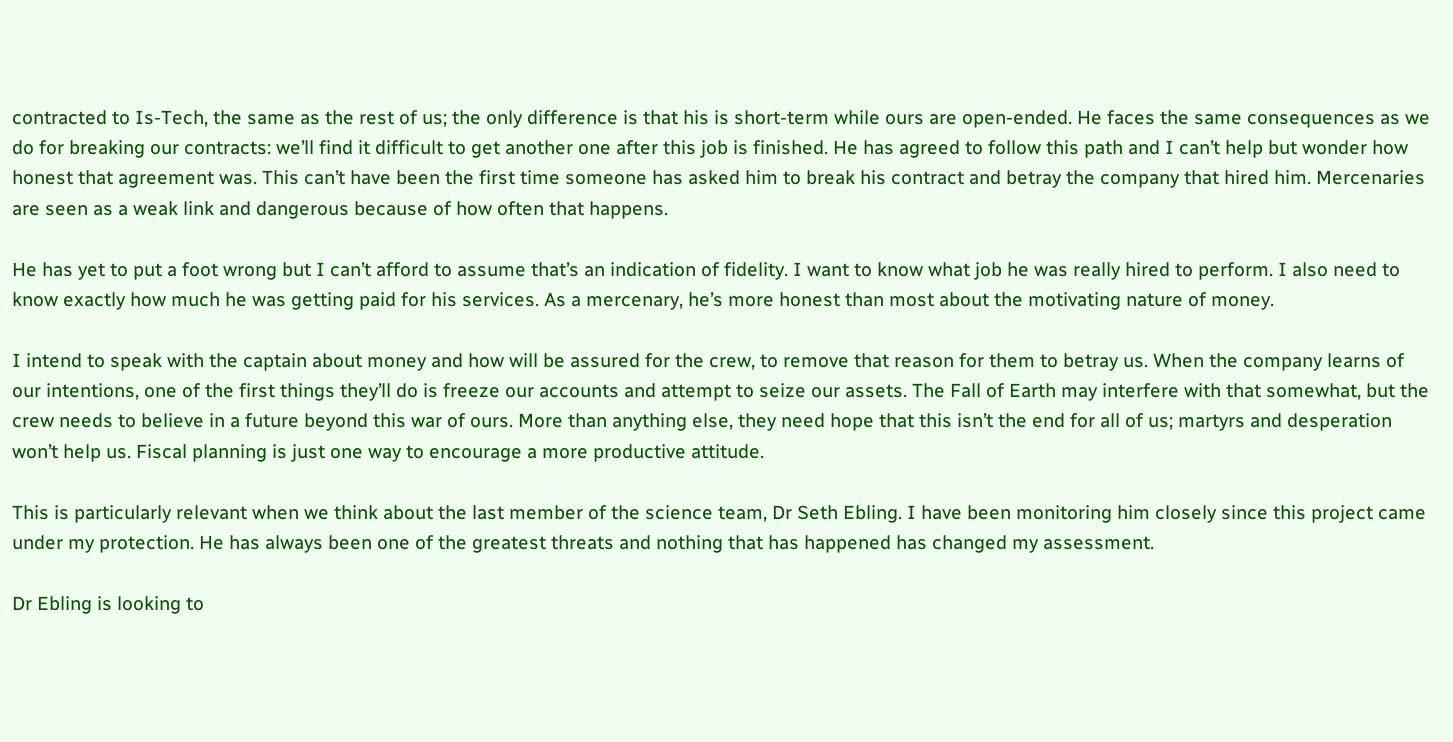contracted to Is-Tech, the same as the rest of us; the only difference is that his is short-term while ours are open-ended. He faces the same consequences as we do for breaking our contracts: we’ll find it difficult to get another one after this job is finished. He has agreed to follow this path and I can’t help but wonder how honest that agreement was. This can’t have been the first time someone has asked him to break his contract and betray the company that hired him. Mercenaries are seen as a weak link and dangerous because of how often that happens.

He has yet to put a foot wrong but I can’t afford to assume that’s an indication of fidelity. I want to know what job he was really hired to perform. I also need to know exactly how much he was getting paid for his services. As a mercenary, he’s more honest than most about the motivating nature of money.

I intend to speak with the captain about money and how will be assured for the crew, to remove that reason for them to betray us. When the company learns of our intentions, one of the first things they’ll do is freeze our accounts and attempt to seize our assets. The Fall of Earth may interfere with that somewhat, but the crew needs to believe in a future beyond this war of ours. More than anything else, they need hope that this isn’t the end for all of us; martyrs and desperation won’t help us. Fiscal planning is just one way to encourage a more productive attitude.

This is particularly relevant when we think about the last member of the science team, Dr Seth Ebling. I have been monitoring him closely since this project came under my protection. He has always been one of the greatest threats and nothing that has happened has changed my assessment.

Dr Ebling is looking to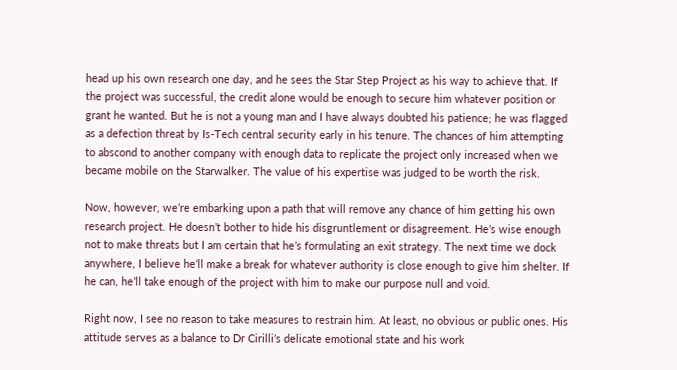head up his own research one day, and he sees the Star Step Project as his way to achieve that. If the project was successful, the credit alone would be enough to secure him whatever position or grant he wanted. But he is not a young man and I have always doubted his patience; he was flagged as a defection threat by Is-Tech central security early in his tenure. The chances of him attempting to abscond to another company with enough data to replicate the project only increased when we became mobile on the Starwalker. The value of his expertise was judged to be worth the risk.

Now, however, we’re embarking upon a path that will remove any chance of him getting his own research project. He doesn’t bother to hide his disgruntlement or disagreement. He’s wise enough not to make threats but I am certain that he’s formulating an exit strategy. The next time we dock anywhere, I believe he’ll make a break for whatever authority is close enough to give him shelter. If he can, he’ll take enough of the project with him to make our purpose null and void.

Right now, I see no reason to take measures to restrain him. At least, no obvious or public ones. His attitude serves as a balance to Dr Cirilli’s delicate emotional state and his work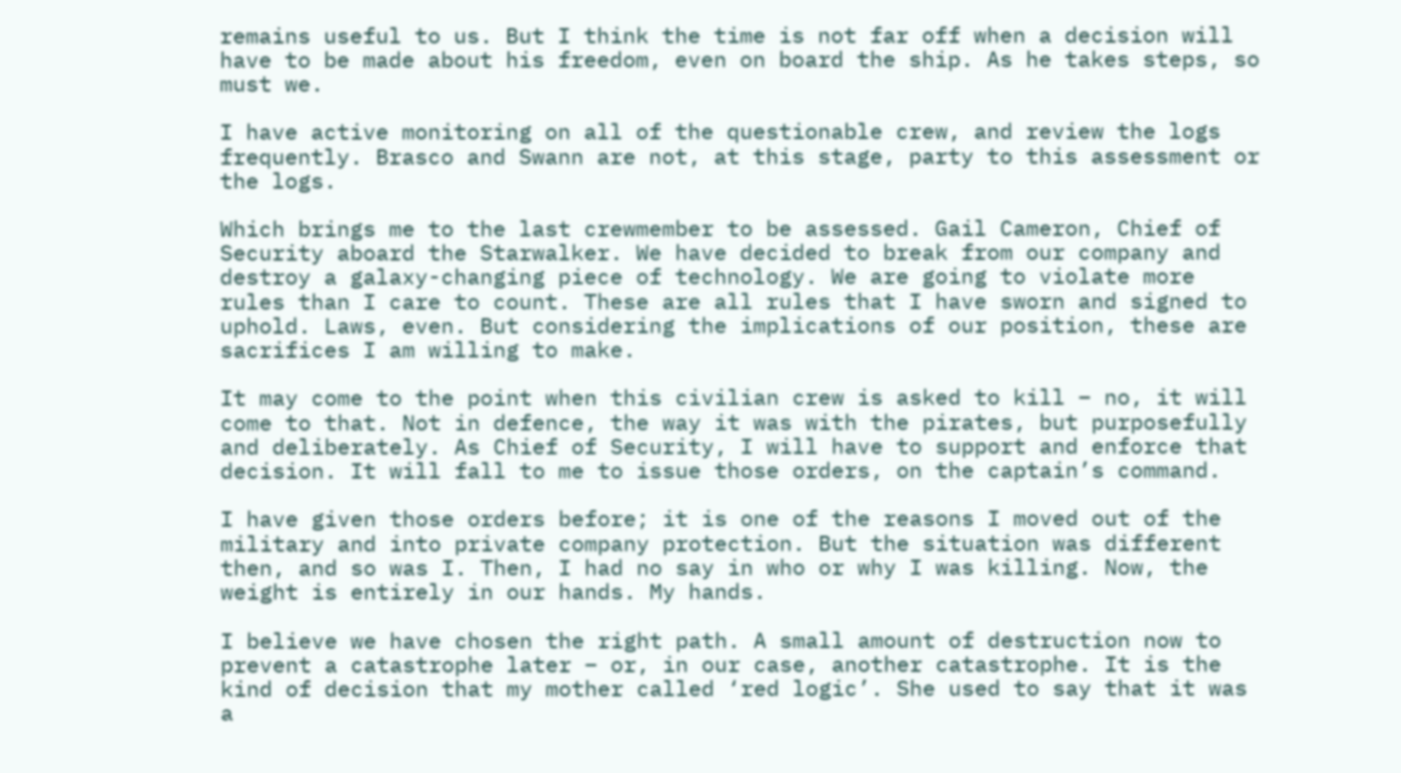remains useful to us. But I think the time is not far off when a decision will have to be made about his freedom, even on board the ship. As he takes steps, so must we.

I have active monitoring on all of the questionable crew, and review the logs frequently. Brasco and Swann are not, at this stage, party to this assessment or the logs.

Which brings me to the last crewmember to be assessed. Gail Cameron, Chief of Security aboard the Starwalker. We have decided to break from our company and destroy a galaxy-changing piece of technology. We are going to violate more rules than I care to count. These are all rules that I have sworn and signed to uphold. Laws, even. But considering the implications of our position, these are sacrifices I am willing to make.

It may come to the point when this civilian crew is asked to kill – no, it will come to that. Not in defence, the way it was with the pirates, but purposefully and deliberately. As Chief of Security, I will have to support and enforce that decision. It will fall to me to issue those orders, on the captain’s command.

I have given those orders before; it is one of the reasons I moved out of the military and into private company protection. But the situation was different then, and so was I. Then, I had no say in who or why I was killing. Now, the weight is entirely in our hands. My hands.

I believe we have chosen the right path. A small amount of destruction now to prevent a catastrophe later – or, in our case, another catastrophe. It is the kind of decision that my mother called ‘red logic’. She used to say that it was a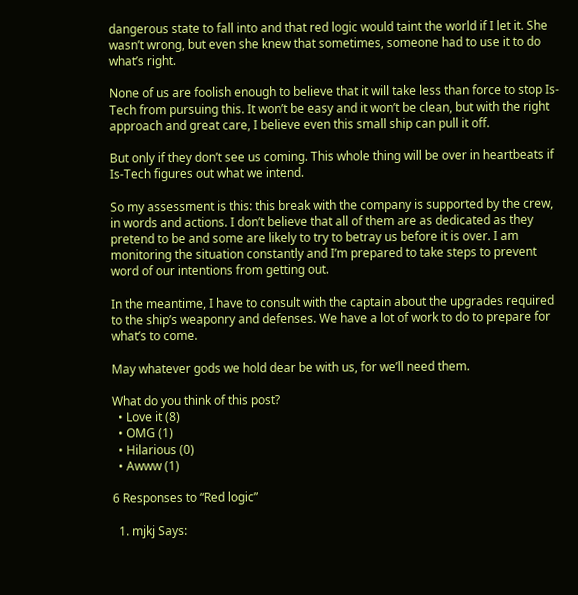dangerous state to fall into and that red logic would taint the world if I let it. She wasn’t wrong, but even she knew that sometimes, someone had to use it to do what’s right.

None of us are foolish enough to believe that it will take less than force to stop Is-Tech from pursuing this. It won’t be easy and it won’t be clean, but with the right approach and great care, I believe even this small ship can pull it off.

But only if they don’t see us coming. This whole thing will be over in heartbeats if Is-Tech figures out what we intend.

So my assessment is this: this break with the company is supported by the crew, in words and actions. I don’t believe that all of them are as dedicated as they pretend to be and some are likely to try to betray us before it is over. I am monitoring the situation constantly and I’m prepared to take steps to prevent word of our intentions from getting out.

In the meantime, I have to consult with the captain about the upgrades required to the ship’s weaponry and defenses. We have a lot of work to do to prepare for what’s to come.

May whatever gods we hold dear be with us, for we’ll need them.

What do you think of this post?
  • Love it (8)
  • OMG (1)
  • Hilarious (0)
  • Awww (1)

6 Responses to “Red logic”

  1. mjkj Says: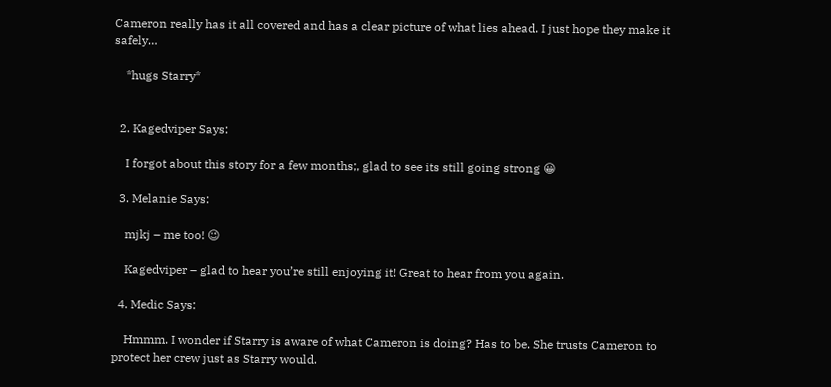Cameron really has it all covered and has a clear picture of what lies ahead. I just hope they make it safely…

    *hugs Starry*


  2. Kagedviper Says:

    I forgot about this story for a few months;, glad to see its still going strong 😀

  3. Melanie Says:

    mjkj – me too! 😉

    Kagedviper – glad to hear you’re still enjoying it! Great to hear from you again.

  4. Medic Says:

    Hmmm. I wonder if Starry is aware of what Cameron is doing? Has to be. She trusts Cameron to protect her crew just as Starry would.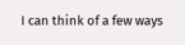I can think of a few ways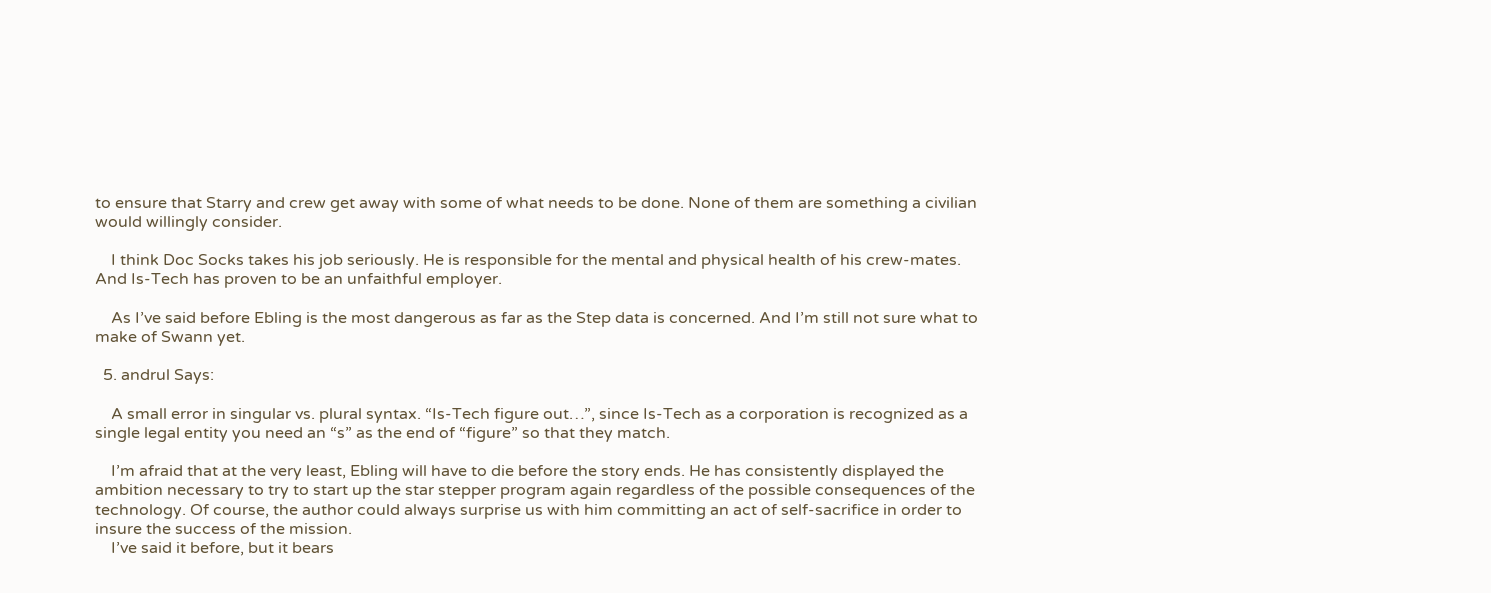to ensure that Starry and crew get away with some of what needs to be done. None of them are something a civilian would willingly consider.

    I think Doc Socks takes his job seriously. He is responsible for the mental and physical health of his crew-mates. And Is-Tech has proven to be an unfaithful employer.

    As I’ve said before Ebling is the most dangerous as far as the Step data is concerned. And I’m still not sure what to make of Swann yet.

  5. andrul Says:

    A small error in singular vs. plural syntax. “Is-Tech figure out…”, since Is-Tech as a corporation is recognized as a single legal entity you need an “s” as the end of “figure” so that they match.

    I’m afraid that at the very least, Ebling will have to die before the story ends. He has consistently displayed the ambition necessary to try to start up the star stepper program again regardless of the possible consequences of the technology. Of course, the author could always surprise us with him committing an act of self-sacrifice in order to insure the success of the mission.
    I’ve said it before, but it bears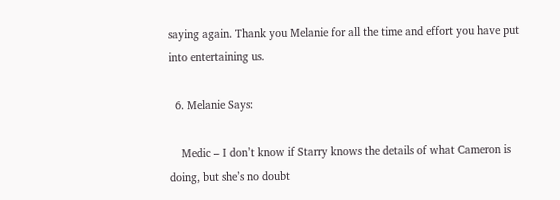saying again. Thank you Melanie for all the time and effort you have put into entertaining us.

  6. Melanie Says:

    Medic – I don’t know if Starry knows the details of what Cameron is doing, but she’s no doubt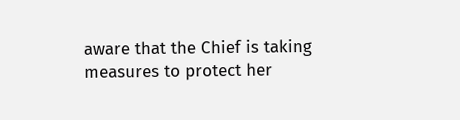aware that the Chief is taking measures to protect her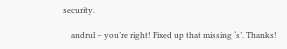security.

    andrul – you’re right! Fixed up that missing ‘s’. Thanks!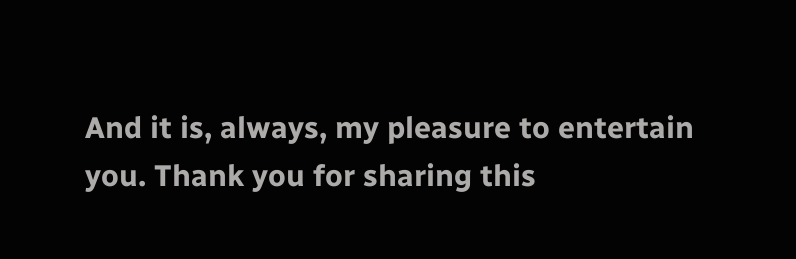And it is, always, my pleasure to entertain you. Thank you for sharing this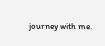journey with me.